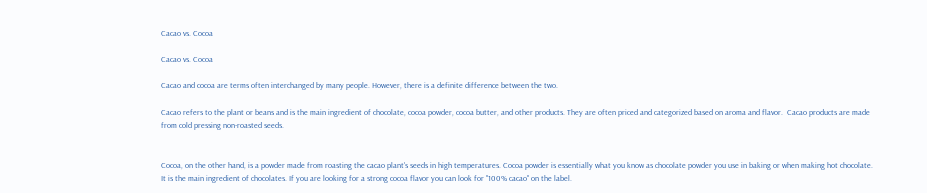Cacao vs. Cocoa

Cacao vs. Cocoa

Cacao and cocoa are terms often interchanged by many people. However, there is a definite difference between the two.

Cacao refers to the plant or beans and is the main ingredient of chocolate, cocoa powder, cocoa butter, and other products. They are often priced and categorized based on aroma and flavor.  Cacao products are made from cold pressing non-roasted seeds.


Cocoa, on the other hand, is a powder made from roasting the cacao plant's seeds in high temperatures. Cocoa powder is essentially what you know as chocolate powder you use in baking or when making hot chocolate. It is the main ingredient of chocolates. If you are looking for a strong cocoa flavor you can look for "100% cacao" on the label.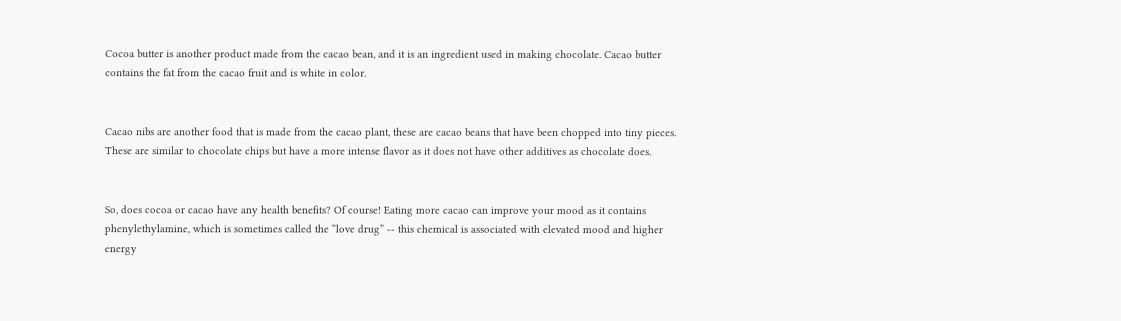Cocoa butter is another product made from the cacao bean, and it is an ingredient used in making chocolate. Cacao butter contains the fat from the cacao fruit and is white in color.


Cacao nibs are another food that is made from the cacao plant, these are cacao beans that have been chopped into tiny pieces. These are similar to chocolate chips but have a more intense flavor as it does not have other additives as chocolate does.


So, does cocoa or cacao have any health benefits? Of course! Eating more cacao can improve your mood as it contains phenylethylamine, which is sometimes called the “love drug” -- this chemical is associated with elevated mood and higher energy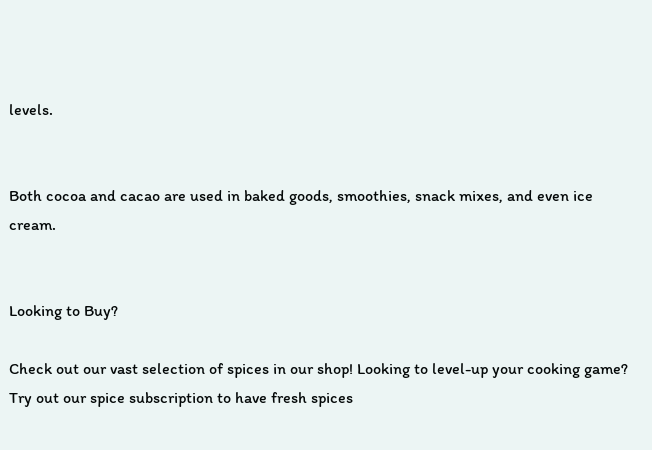levels.


Both cocoa and cacao are used in baked goods, smoothies, snack mixes, and even ice cream.


Looking to Buy?

Check out our vast selection of spices in our shop! Looking to level-up your cooking game? Try out our spice subscription to have fresh spices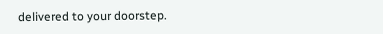delivered to your doorstep.